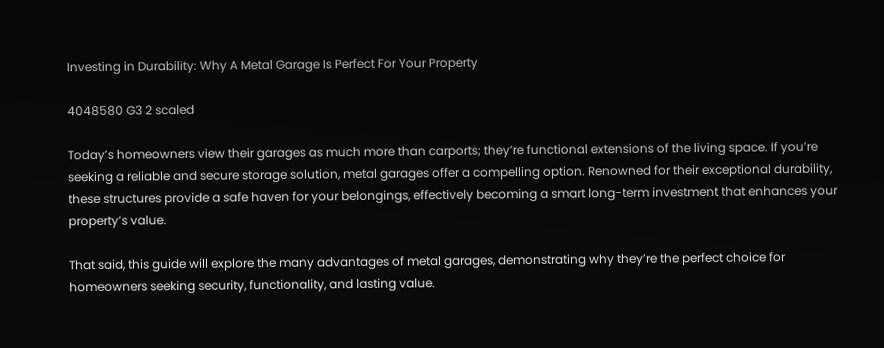Investing in Durability: Why A Metal Garage Is Perfect For Your Property

4048580 G3 2 scaled

Today’s homeowners view their garages as much more than carports; they’re functional extensions of the living space. If you’re seeking a reliable and secure storage solution, metal garages offer a compelling option. Renowned for their exceptional durability, these structures provide a safe haven for your belongings, effectively becoming a smart long-term investment that enhances your property’s value.

That said, this guide will explore the many advantages of metal garages, demonstrating why they’re the perfect choice for homeowners seeking security, functionality, and lasting value.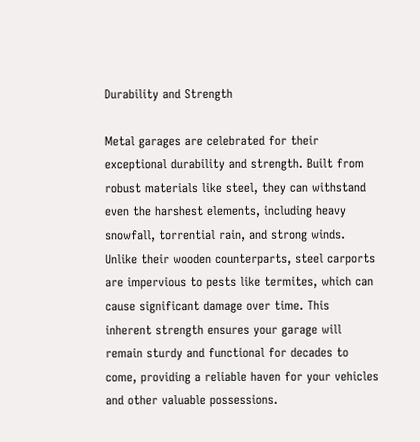Durability and Strength

Metal garages are celebrated for their exceptional durability and strength. Built from robust materials like steel, they can withstand even the harshest elements, including heavy snowfall, torrential rain, and strong winds. Unlike their wooden counterparts, steel carports are impervious to pests like termites, which can cause significant damage over time. This inherent strength ensures your garage will remain sturdy and functional for decades to come, providing a reliable haven for your vehicles and other valuable possessions.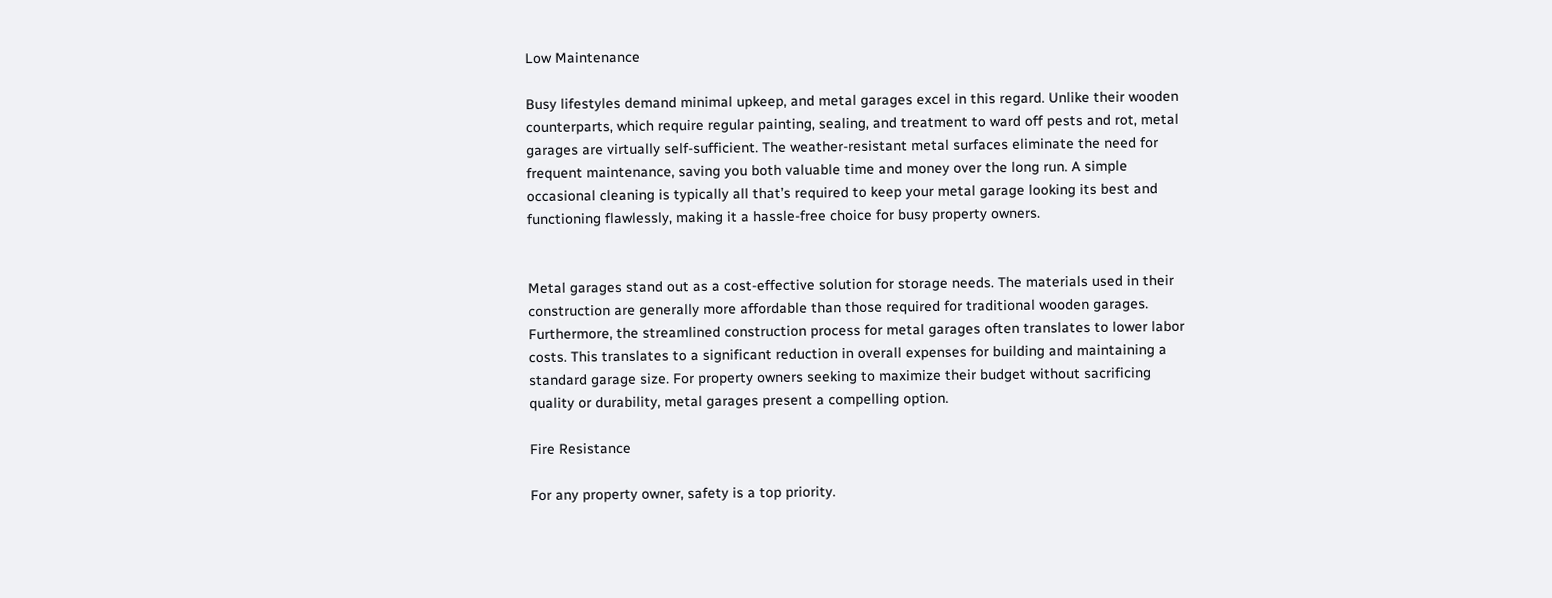Low Maintenance

Busy lifestyles demand minimal upkeep, and metal garages excel in this regard. Unlike their wooden counterparts, which require regular painting, sealing, and treatment to ward off pests and rot, metal garages are virtually self-sufficient. The weather-resistant metal surfaces eliminate the need for frequent maintenance, saving you both valuable time and money over the long run. A simple occasional cleaning is typically all that’s required to keep your metal garage looking its best and functioning flawlessly, making it a hassle-free choice for busy property owners.


Metal garages stand out as a cost-effective solution for storage needs. The materials used in their construction are generally more affordable than those required for traditional wooden garages. Furthermore, the streamlined construction process for metal garages often translates to lower labor costs. This translates to a significant reduction in overall expenses for building and maintaining a standard garage size. For property owners seeking to maximize their budget without sacrificing quality or durability, metal garages present a compelling option.

Fire Resistance

For any property owner, safety is a top priority.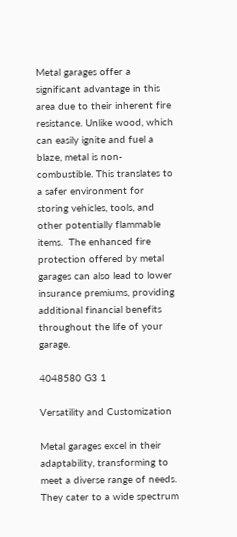Metal garages offer a significant advantage in this area due to their inherent fire resistance. Unlike wood, which can easily ignite and fuel a blaze, metal is non-combustible. This translates to a safer environment for storing vehicles, tools, and other potentially flammable items.  The enhanced fire protection offered by metal garages can also lead to lower insurance premiums, providing additional financial benefits throughout the life of your garage.

4048580 G3 1

Versatility and Customization

Metal garages excel in their adaptability, transforming to meet a diverse range of needs.  They cater to a wide spectrum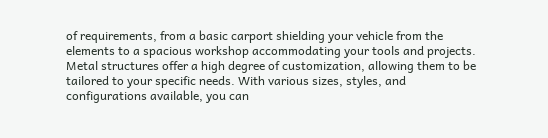of requirements, from a basic carport shielding your vehicle from the elements to a spacious workshop accommodating your tools and projects.  Metal structures offer a high degree of customization, allowing them to be tailored to your specific needs. With various sizes, styles, and configurations available, you can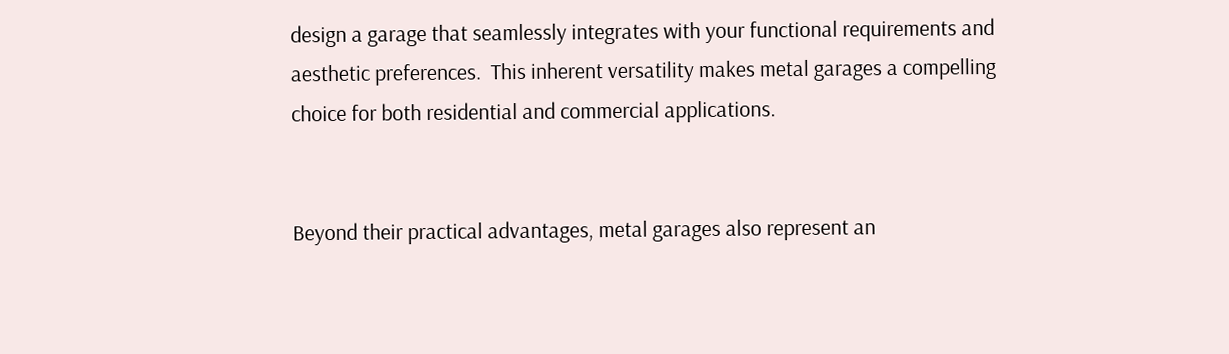design a garage that seamlessly integrates with your functional requirements and aesthetic preferences.  This inherent versatility makes metal garages a compelling choice for both residential and commercial applications.


Beyond their practical advantages, metal garages also represent an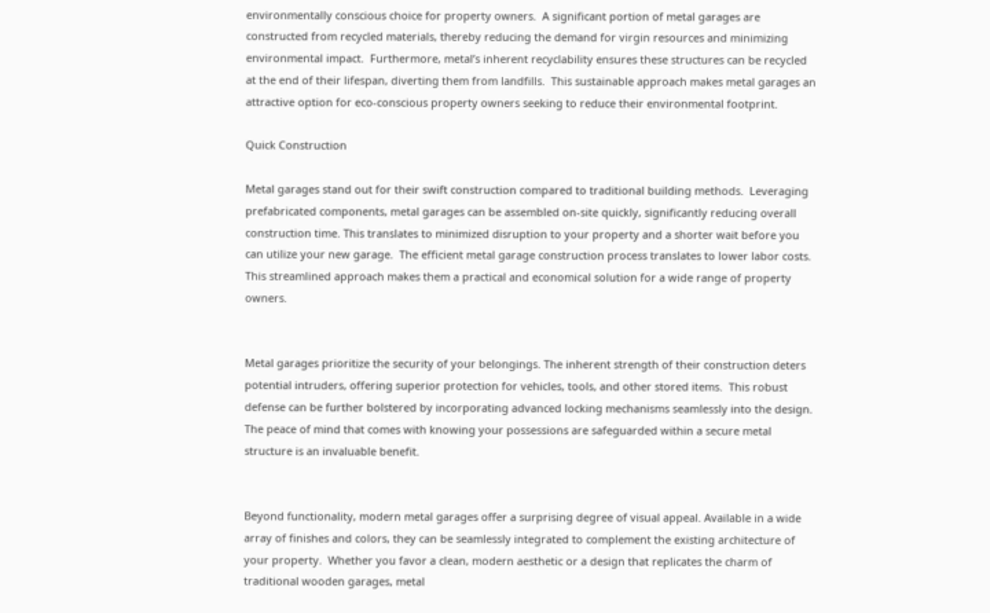environmentally conscious choice for property owners.  A significant portion of metal garages are constructed from recycled materials, thereby reducing the demand for virgin resources and minimizing environmental impact.  Furthermore, metal’s inherent recyclability ensures these structures can be recycled at the end of their lifespan, diverting them from landfills.  This sustainable approach makes metal garages an attractive option for eco-conscious property owners seeking to reduce their environmental footprint.

Quick Construction

Metal garages stand out for their swift construction compared to traditional building methods.  Leveraging prefabricated components, metal garages can be assembled on-site quickly, significantly reducing overall construction time. This translates to minimized disruption to your property and a shorter wait before you can utilize your new garage.  The efficient metal garage construction process translates to lower labor costs. This streamlined approach makes them a practical and economical solution for a wide range of property owners.


Metal garages prioritize the security of your belongings. The inherent strength of their construction deters potential intruders, offering superior protection for vehicles, tools, and other stored items.  This robust defense can be further bolstered by incorporating advanced locking mechanisms seamlessly into the design. The peace of mind that comes with knowing your possessions are safeguarded within a secure metal structure is an invaluable benefit.


Beyond functionality, modern metal garages offer a surprising degree of visual appeal. Available in a wide array of finishes and colors, they can be seamlessly integrated to complement the existing architecture of your property.  Whether you favor a clean, modern aesthetic or a design that replicates the charm of traditional wooden garages, metal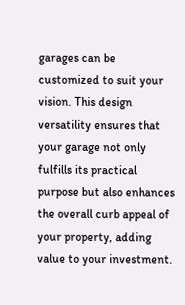garages can be customized to suit your vision. This design versatility ensures that your garage not only fulfills its practical purpose but also enhances the overall curb appeal of your property, adding value to your investment.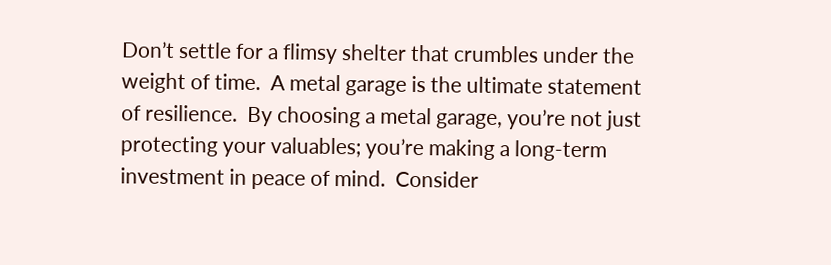Don’t settle for a flimsy shelter that crumbles under the weight of time.  A metal garage is the ultimate statement of resilience.  By choosing a metal garage, you’re not just protecting your valuables; you’re making a long-term investment in peace of mind.  Consider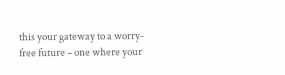this your gateway to a worry-free future – one where your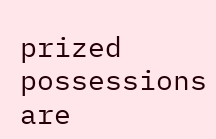prized possessions are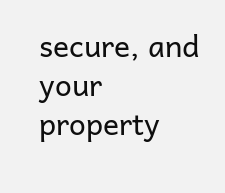secure, and your property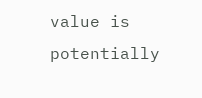value is potentially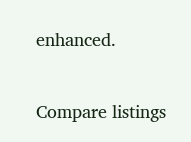enhanced.

Compare listings